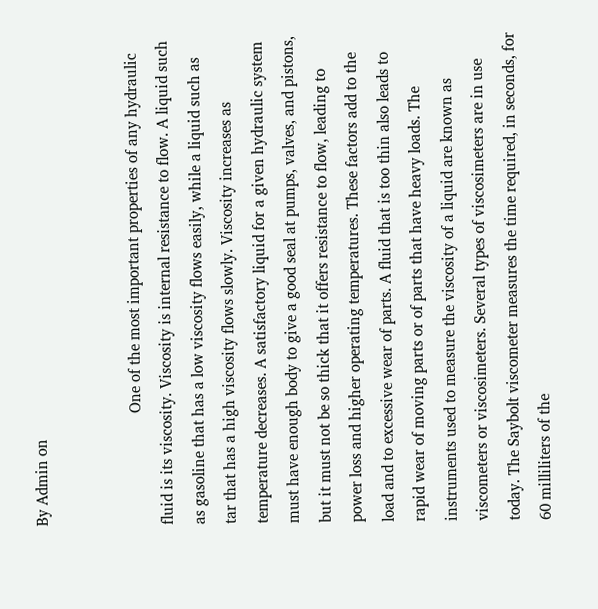By Admin on


                            One of the most important properties of any hydraulic fluid is its viscosity. Viscosity is internal resistance to flow. A liquid such as gasoline that has a low viscosity flows easily, while a liquid such as tar that has a high viscosity flows slowly. Viscosity increases as temperature decreases. A satisfactory liquid for a given hydraulic system must have enough body to give a good seal at pumps, valves, and pistons, but it must not be so thick that it offers resistance to flow, leading to power loss and higher operating temperatures. These factors add to the load and to excessive wear of parts. A fluid that is too thin also leads to rapid wear of moving parts or of parts that have heavy loads. The instruments used to measure the viscosity of a liquid are known as viscometers or viscosimeters. Several types of viscosimeters are in use today. The Saybolt viscometer measures the time required, in seconds, for 60 milliliters of the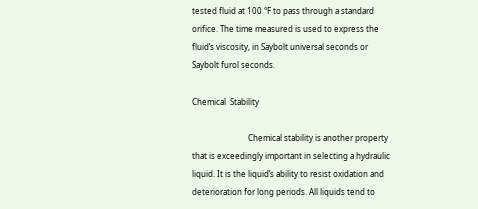tested fluid at 100 °F to pass through a standard orifice. The time measured is used to express the fluid’s viscosity, in Saybolt universal seconds or Saybolt furol seconds.

Chemical  Stability

                            Chemical stability is another property that is exceedingly important in selecting a hydraulic liquid. It is the liquid’s ability to resist oxidation and deterioration for long periods. All liquids tend to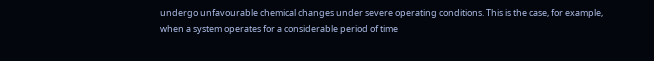undergo unfavourable chemical changes under severe operating conditions. This is the case, for example, when a system operates for a considerable period of time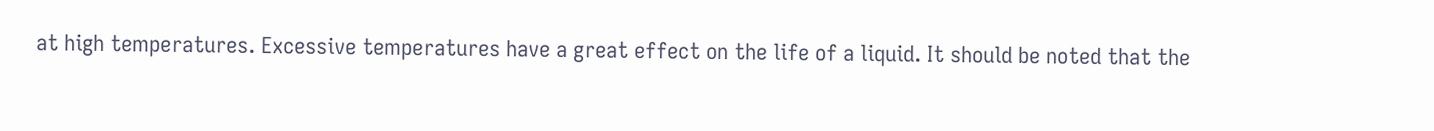at high temperatures. Excessive temperatures have a great effect on the life of a liquid. It should be noted that the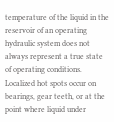temperature of the liquid in the reservoir of an operating hydraulic system does not always represent a true state of operating conditions. Localized hot spots occur on bearings, gear teeth, or at the point where liquid under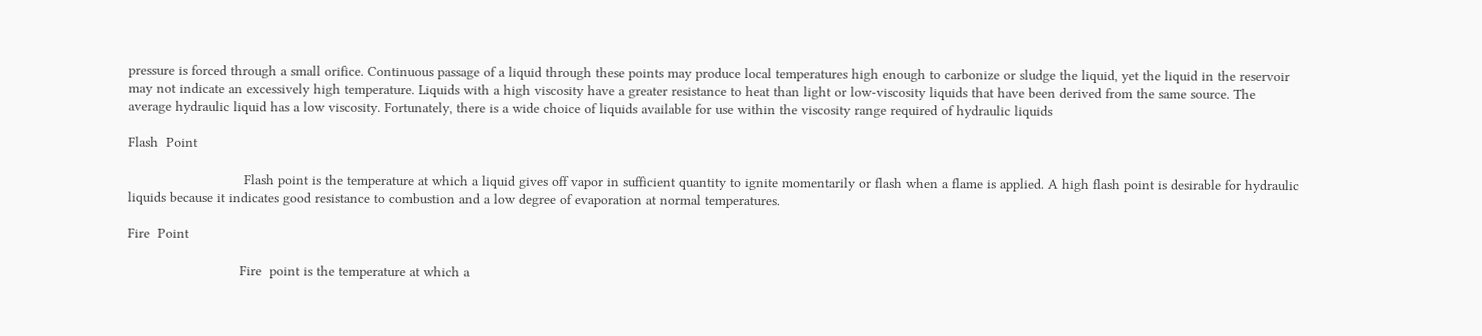pressure is forced through a small orifice. Continuous passage of a liquid through these points may produce local temperatures high enough to carbonize or sludge the liquid, yet the liquid in the reservoir may not indicate an excessively high temperature. Liquids with a high viscosity have a greater resistance to heat than light or low-viscosity liquids that have been derived from the same source. The average hydraulic liquid has a low viscosity. Fortunately, there is a wide choice of liquids available for use within the viscosity range required of hydraulic liquids

Flash  Point

                             Flash point is the temperature at which a liquid gives off vapor in sufficient quantity to ignite momentarily or flash when a flame is applied. A high flash point is desirable for hydraulic liquids because it indicates good resistance to combustion and a low degree of evaporation at normal temperatures.

Fire  Point

                            Fire  point is the temperature at which a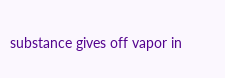substance gives off vapor in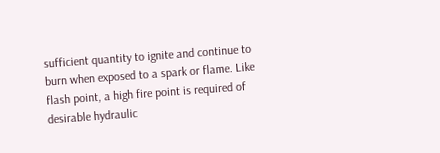sufficient quantity to ignite and continue to burn when exposed to a spark or flame. Like flash point, a high fire point is required of desirable hydraulic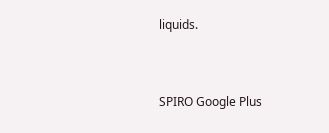liquids.


SPIRO Google Plus